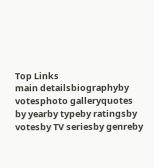Top Links
main detailsbiographyby votesphoto galleryquotes
by yearby typeby ratingsby votesby TV seriesby genreby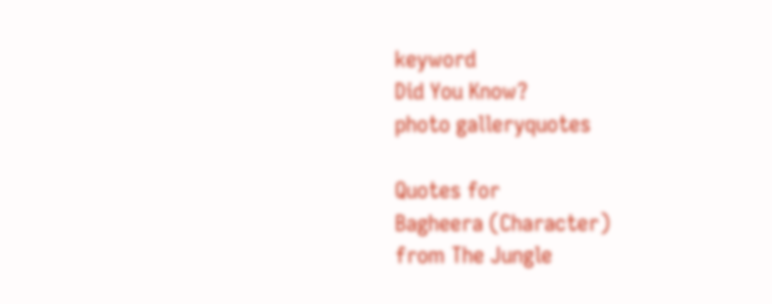keyword
Did You Know?
photo galleryquotes

Quotes for
Bagheera (Character)
from The Jungle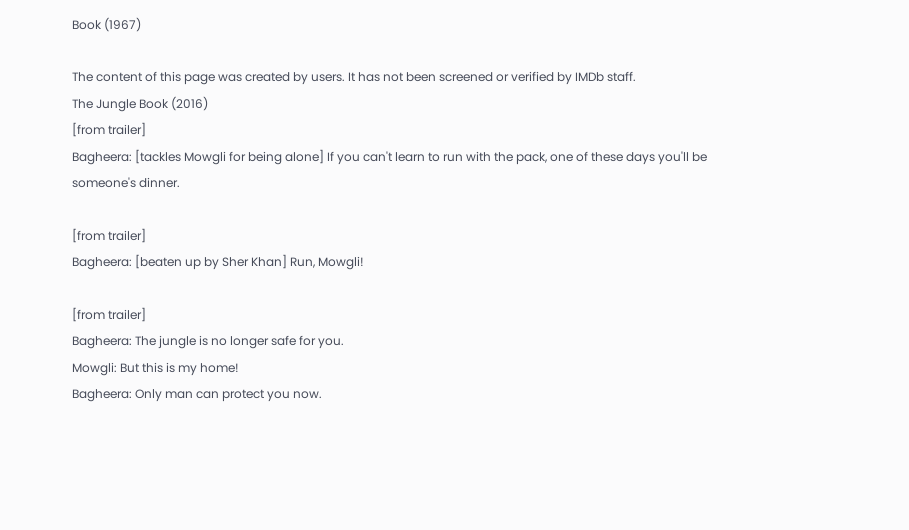Book (1967)

The content of this page was created by users. It has not been screened or verified by IMDb staff.
The Jungle Book (2016)
[from trailer]
Bagheera: [tackles Mowgli for being alone] If you can't learn to run with the pack, one of these days you'll be someone's dinner.

[from trailer]
Bagheera: [beaten up by Sher Khan] Run, Mowgli!

[from trailer]
Bagheera: The jungle is no longer safe for you.
Mowgli: But this is my home!
Bagheera: Only man can protect you now.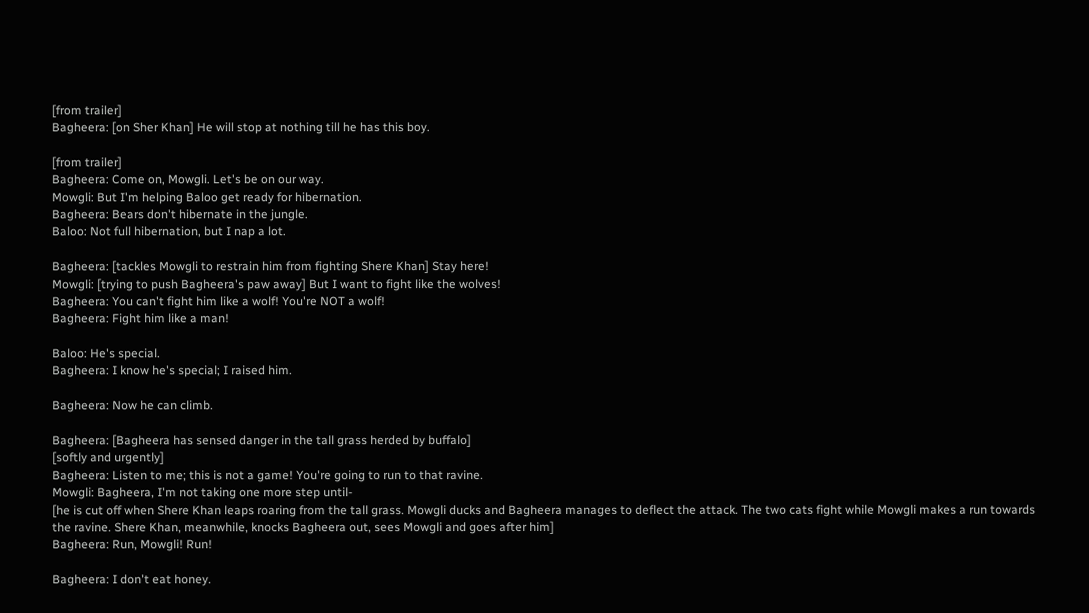[from trailer]
Bagheera: [on Sher Khan] He will stop at nothing till he has this boy.

[from trailer]
Bagheera: Come on, Mowgli. Let's be on our way.
Mowgli: But I'm helping Baloo get ready for hibernation.
Bagheera: Bears don't hibernate in the jungle.
Baloo: Not full hibernation, but I nap a lot.

Bagheera: [tackles Mowgli to restrain him from fighting Shere Khan] Stay here!
Mowgli: [trying to push Bagheera's paw away] But I want to fight like the wolves!
Bagheera: You can't fight him like a wolf! You're NOT a wolf!
Bagheera: Fight him like a man!

Baloo: He's special.
Bagheera: I know he's special; I raised him.

Bagheera: Now he can climb.

Bagheera: [Bagheera has sensed danger in the tall grass herded by buffalo]
[softly and urgently]
Bagheera: Listen to me; this is not a game! You're going to run to that ravine.
Mowgli: Bagheera, I'm not taking one more step until-
[he is cut off when Shere Khan leaps roaring from the tall grass. Mowgli ducks and Bagheera manages to deflect the attack. The two cats fight while Mowgli makes a run towards the ravine. Shere Khan, meanwhile, knocks Bagheera out, sees Mowgli and goes after him]
Bagheera: Run, Mowgli! Run!

Bagheera: I don't eat honey.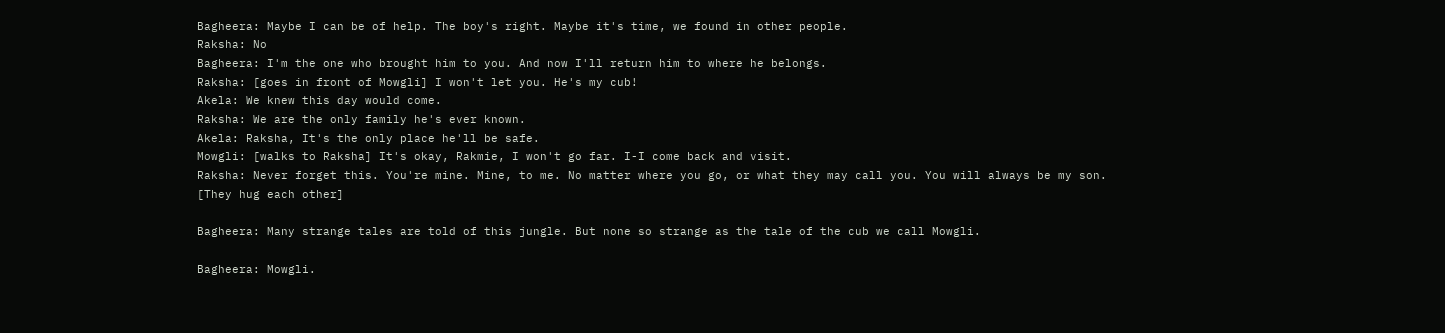Bagheera: Maybe I can be of help. The boy's right. Maybe it's time, we found in other people.
Raksha: No
Bagheera: I'm the one who brought him to you. And now I'll return him to where he belongs.
Raksha: [goes in front of Mowgli] I won't let you. He's my cub!
Akela: We knew this day would come.
Raksha: We are the only family he's ever known.
Akela: Raksha, It's the only place he'll be safe.
Mowgli: [walks to Raksha] It's okay, Rakmie, I won't go far. I-I come back and visit.
Raksha: Never forget this. You're mine. Mine, to me. No matter where you go, or what they may call you. You will always be my son.
[They hug each other]

Bagheera: Many strange tales are told of this jungle. But none so strange as the tale of the cub we call Mowgli.

Bagheera: Mowgli.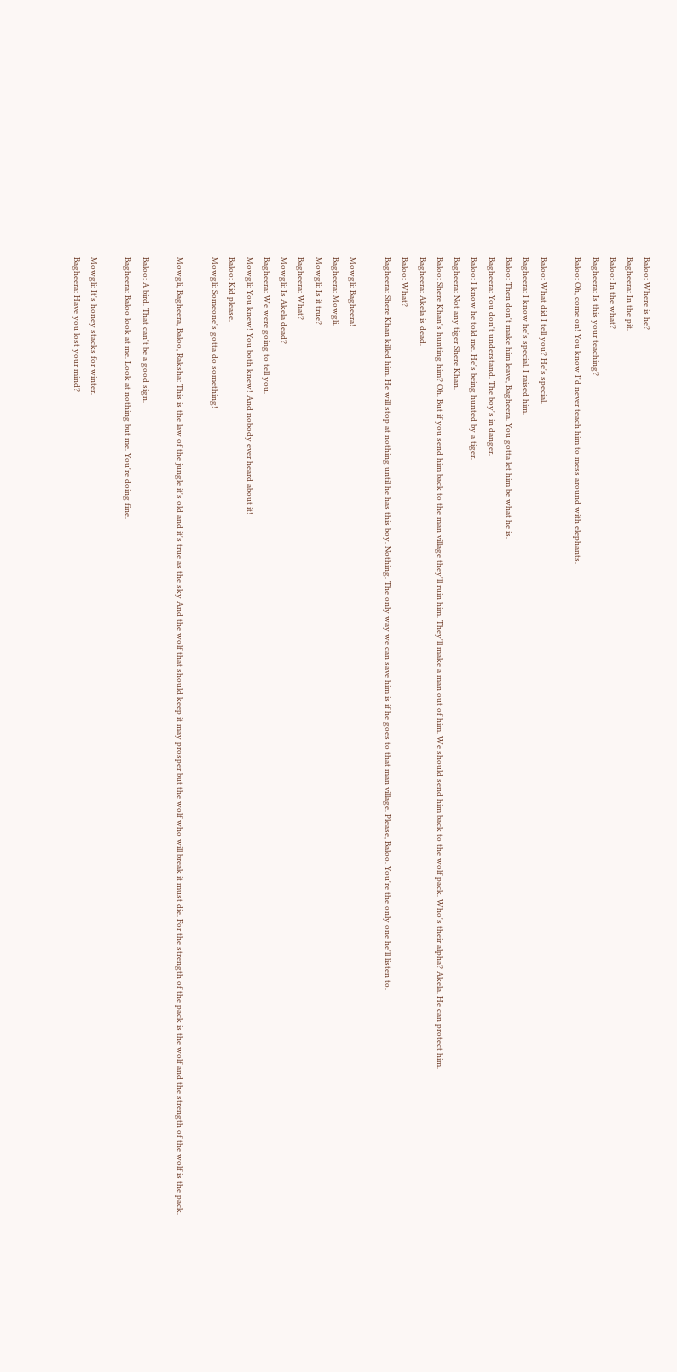Baloo: Where is he?
Bagheera: In the pit.
Baloo: In the what?
Bagheera: Is this your teaching?
Baloo: Oh, come on! You know I'd never teach him to mess around with elephants.

Baloo: What did I tell you? He's special.
Bagheera: I know he's special. I raised him.
Baloo: Then don't make him leave, Bagheera. You gotta let him be what he is.
Bagheera: You don't understand. The boy's in danger.
Baloo: I know he told me. He's being hunted by a tiger.
Bagheera: Not any tiger Shere Khan.
Baloo: Shere Khan's hunting him? Oh. But if you send him back to the man village they'll ruin him. They'll make a man out of him. We should send him back to the wolf pack. Who's their alpha? Akela. He can protect him.
Bagheera: Akela is dead.
Baloo: What?
Bagheera: Shere Khan killed him. He will stop at nothing until he has this boy. Nothing. The only way we can save him is if he goes to that man village. Please, Baloo. You're the only one he'll listen to.

Mowgli: Bagheera!
Bagheera: Mowgli.
Mowgli: Is it true?
Bagheera: What?
Mowgli: Is Akela dead?
Bagheera: We were going to tell you.
Mowgli: You knew! You both knew! And nobody ever heard about it!
Baloo: Kid please.
Mowgli: Someone's gotta do something!

Mowgli, Bagheera, Baloo, Raksha: This is the law of the jungle it's old and it's true as the sky And the wolf that should keep it may prosper but the wolf who will break it must die. For the strength of the pack is the wolf and the strength of the wolf is the pack.

Baloo: A bird. That can't be a good sign.
Bagheera: Baloo look at me. Look at nothing but me. You're doing fine.

Mowgli: It's honey stacks for winter.
Bagheera: Have you lost your mind?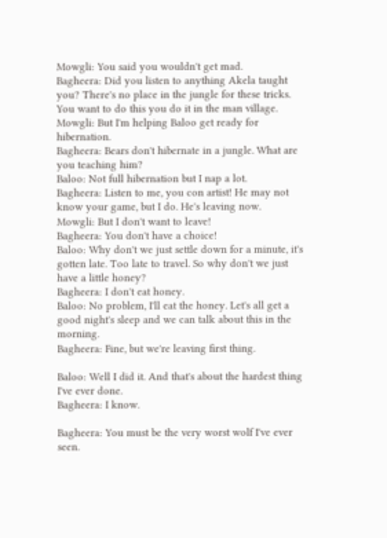Mowgli: You said you wouldn't get mad.
Bagheera: Did you listen to anything Akela taught you? There's no place in the jungle for these tricks. You want to do this you do it in the man village.
Mowgli: But I'm helping Baloo get ready for hibernation.
Bagheera: Bears don't hibernate in a jungle. What are you teaching him?
Baloo: Not full hibernation but I nap a lot.
Bagheera: Listen to me, you con artist! He may not know your game, but I do. He's leaving now.
Mowgli: But I don't want to leave!
Bagheera: You don't have a choice!
Baloo: Why don't we just settle down for a minute, it's gotten late. Too late to travel. So why don't we just have a little honey?
Bagheera: I don't eat honey.
Baloo: No problem, I'll eat the honey. Let's all get a good night's sleep and we can talk about this in the morning.
Bagheera: Fine, but we're leaving first thing.

Baloo: Well I did it. And that's about the hardest thing I've ever done.
Bagheera: I know.

Bagheera: You must be the very worst wolf I've ever seen.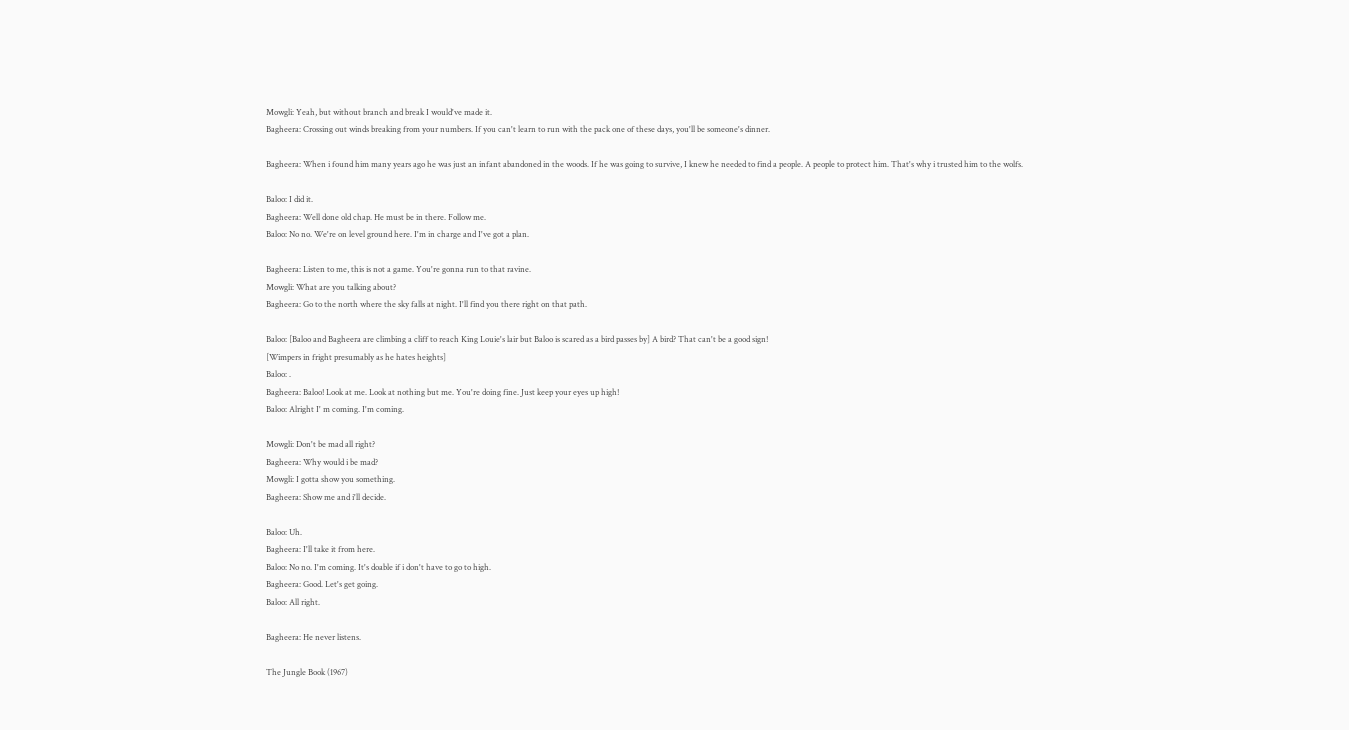Mowgli: Yeah, but without branch and break I would've made it.
Bagheera: Crossing out winds breaking from your numbers. If you can't learn to run with the pack one of these days, you'll be someone's dinner.

Bagheera: When i found him many years ago he was just an infant abandoned in the woods. If he was going to survive, I knew he needed to find a people. A people to protect him. That's why i trusted him to the wolfs.

Baloo: I did it.
Bagheera: Well done old chap. He must be in there. Follow me.
Baloo: No no. We're on level ground here. I'm in charge and I've got a plan.

Bagheera: Listen to me, this is not a game. You're gonna run to that ravine.
Mowgli: What are you talking about?
Bagheera: Go to the north where the sky falls at night. I'll find you there right on that path.

Baloo: [Baloo and Bagheera are climbing a cliff to reach King Louie's lair but Baloo is scared as a bird passes by] A bird? That can't be a good sign!
[Wimpers in fright presumably as he hates heights]
Baloo: .
Bagheera: Baloo! Look at me. Look at nothing but me. You're doing fine. Just keep your eyes up high!
Baloo: Alright I' m coming. I'm coming.

Mowgli: Don't be mad all right?
Bagheera: Why would i be mad?
Mowgli: I gotta show you something.
Bagheera: Show me and i'll decide.

Baloo: Uh.
Bagheera: I'll take it from here.
Baloo: No no. I'm coming. It's doable if i don't have to go to high.
Bagheera: Good. Let's get going.
Baloo: All right.

Bagheera: He never listens.

The Jungle Book (1967)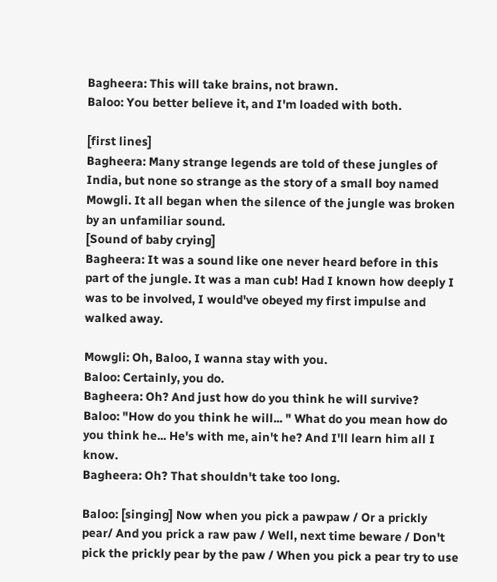Bagheera: This will take brains, not brawn.
Baloo: You better believe it, and I'm loaded with both.

[first lines]
Bagheera: Many strange legends are told of these jungles of India, but none so strange as the story of a small boy named Mowgli. It all began when the silence of the jungle was broken by an unfamiliar sound.
[Sound of baby crying]
Bagheera: It was a sound like one never heard before in this part of the jungle. It was a man cub! Had I known how deeply I was to be involved, I would've obeyed my first impulse and walked away.

Mowgli: Oh, Baloo, I wanna stay with you.
Baloo: Certainly, you do.
Bagheera: Oh? And just how do you think he will survive?
Baloo: "How do you think he will... " What do you mean how do you think he... He's with me, ain't he? And I'll learn him all I know.
Bagheera: Oh? That shouldn't take too long.

Baloo: [singing] Now when you pick a pawpaw / Or a prickly pear/ And you prick a raw paw / Well, next time beware / Don't pick the prickly pear by the paw / When you pick a pear try to use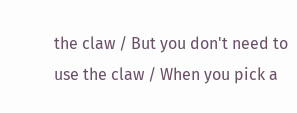the claw / But you don't need to use the claw / When you pick a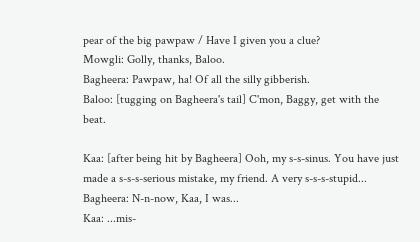pear of the big pawpaw / Have I given you a clue?
Mowgli: Golly, thanks, Baloo.
Bagheera: Pawpaw, ha! Of all the silly gibberish.
Baloo: [tugging on Bagheera's tail] C'mon, Baggy, get with the beat.

Kaa: [after being hit by Bagheera] Ooh, my s-s-sinus. You have just made a s-s-s-serious mistake, my friend. A very s-s-s-stupid...
Bagheera: N-n-now, Kaa, I was...
Kaa: ...mis-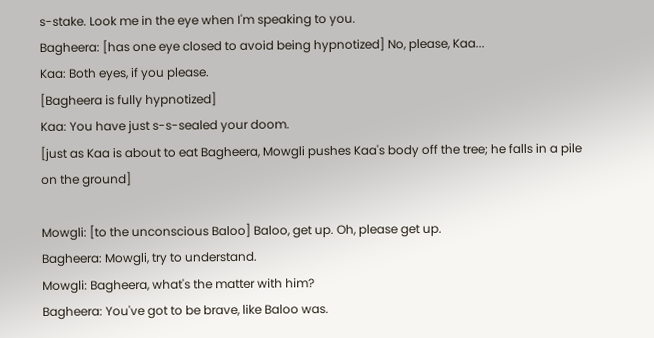s-stake. Look me in the eye when I'm speaking to you.
Bagheera: [has one eye closed to avoid being hypnotized] No, please, Kaa...
Kaa: Both eyes, if you please.
[Bagheera is fully hypnotized]
Kaa: You have just s-s-sealed your doom.
[just as Kaa is about to eat Bagheera, Mowgli pushes Kaa's body off the tree; he falls in a pile on the ground]

Mowgli: [to the unconscious Baloo] Baloo, get up. Oh, please get up.
Bagheera: Mowgli, try to understand.
Mowgli: Bagheera, what's the matter with him?
Bagheera: You've got to be brave, like Baloo was.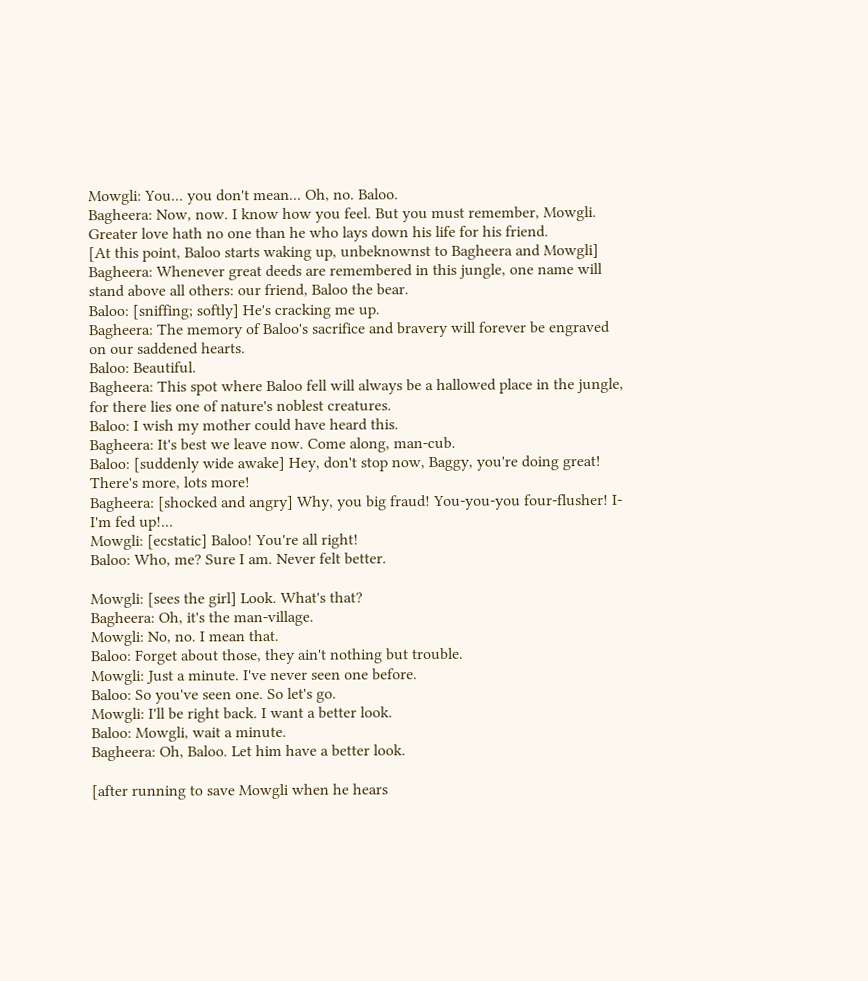Mowgli: You... you don't mean... Oh, no. Baloo.
Bagheera: Now, now. I know how you feel. But you must remember, Mowgli. Greater love hath no one than he who lays down his life for his friend.
[At this point, Baloo starts waking up, unbeknownst to Bagheera and Mowgli]
Bagheera: Whenever great deeds are remembered in this jungle, one name will stand above all others: our friend, Baloo the bear.
Baloo: [sniffing; softly] He's cracking me up.
Bagheera: The memory of Baloo's sacrifice and bravery will forever be engraved on our saddened hearts.
Baloo: Beautiful.
Bagheera: This spot where Baloo fell will always be a hallowed place in the jungle, for there lies one of nature's noblest creatures.
Baloo: I wish my mother could have heard this.
Bagheera: It's best we leave now. Come along, man-cub.
Baloo: [suddenly wide awake] Hey, don't stop now, Baggy, you're doing great! There's more, lots more!
Bagheera: [shocked and angry] Why, you big fraud! You-you-you four-flusher! I-I'm fed up!...
Mowgli: [ecstatic] Baloo! You're all right!
Baloo: Who, me? Sure I am. Never felt better.

Mowgli: [sees the girl] Look. What's that?
Bagheera: Oh, it's the man-village.
Mowgli: No, no. I mean that.
Baloo: Forget about those, they ain't nothing but trouble.
Mowgli: Just a minute. I've never seen one before.
Baloo: So you've seen one. So let's go.
Mowgli: I'll be right back. I want a better look.
Baloo: Mowgli, wait a minute.
Bagheera: Oh, Baloo. Let him have a better look.

[after running to save Mowgli when he hears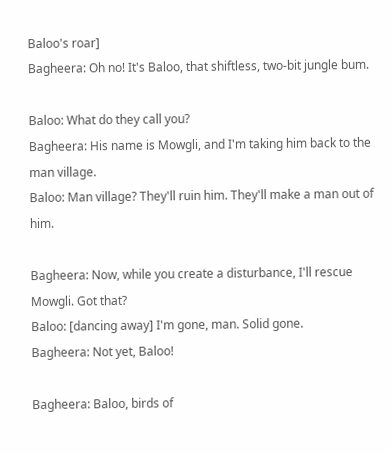Baloo's roar]
Bagheera: Oh no! It's Baloo, that shiftless, two-bit jungle bum.

Baloo: What do they call you?
Bagheera: His name is Mowgli, and I'm taking him back to the man village.
Baloo: Man village? They'll ruin him. They'll make a man out of him.

Bagheera: Now, while you create a disturbance, I'll rescue Mowgli. Got that?
Baloo: [dancing away] I'm gone, man. Solid gone.
Bagheera: Not yet, Baloo!

Bagheera: Baloo, birds of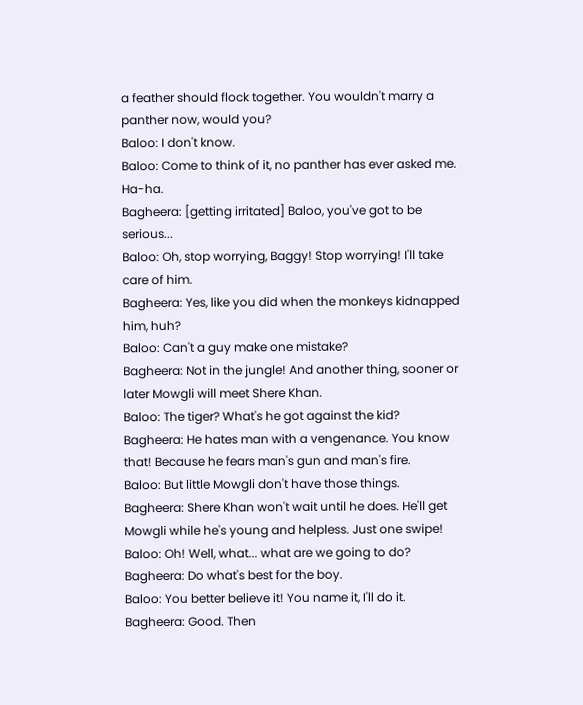a feather should flock together. You wouldn't marry a panther now, would you?
Baloo: I don't know.
Baloo: Come to think of it, no panther has ever asked me. Ha-ha.
Bagheera: [getting irritated] Baloo, you've got to be serious...
Baloo: Oh, stop worrying, Baggy! Stop worrying! I'll take care of him.
Bagheera: Yes, like you did when the monkeys kidnapped him, huh?
Baloo: Can't a guy make one mistake?
Bagheera: Not in the jungle! And another thing, sooner or later Mowgli will meet Shere Khan.
Baloo: The tiger? What's he got against the kid?
Bagheera: He hates man with a vengenance. You know that! Because he fears man's gun and man's fire.
Baloo: But little Mowgli don't have those things.
Bagheera: Shere Khan won't wait until he does. He'll get Mowgli while he's young and helpless. Just one swipe!
Baloo: Oh! Well, what... what are we going to do?
Bagheera: Do what's best for the boy.
Baloo: You better believe it! You name it, I'll do it.
Bagheera: Good. Then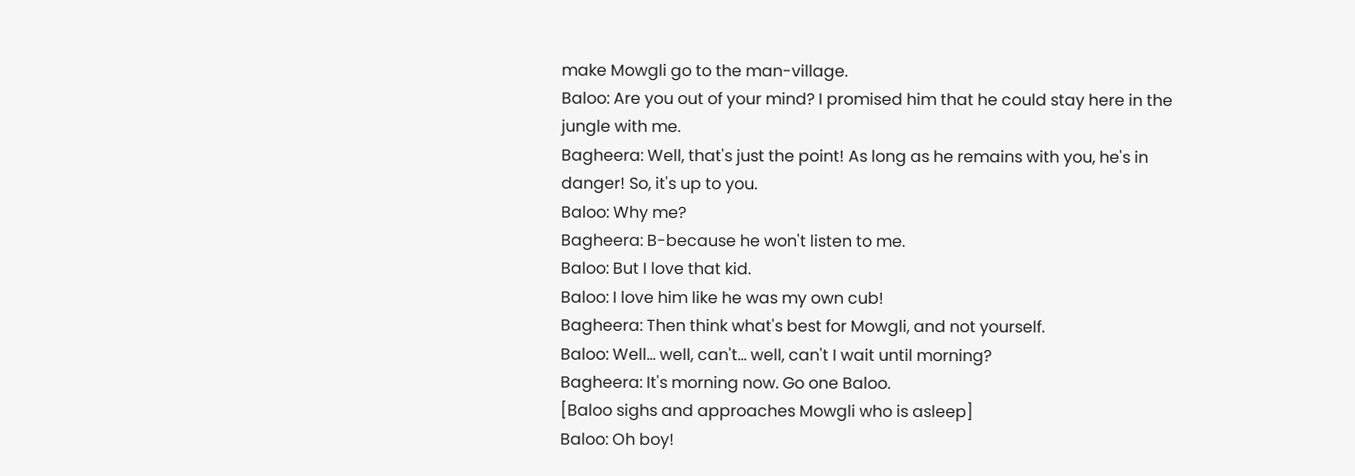make Mowgli go to the man-village.
Baloo: Are you out of your mind? I promised him that he could stay here in the jungle with me.
Bagheera: Well, that's just the point! As long as he remains with you, he's in danger! So, it's up to you.
Baloo: Why me?
Bagheera: B-because he won't listen to me.
Baloo: But I love that kid.
Baloo: I love him like he was my own cub!
Bagheera: Then think what's best for Mowgli, and not yourself.
Baloo: Well... well, can't... well, can't I wait until morning?
Bagheera: It's morning now. Go one Baloo.
[Baloo sighs and approaches Mowgli who is asleep]
Baloo: Oh boy!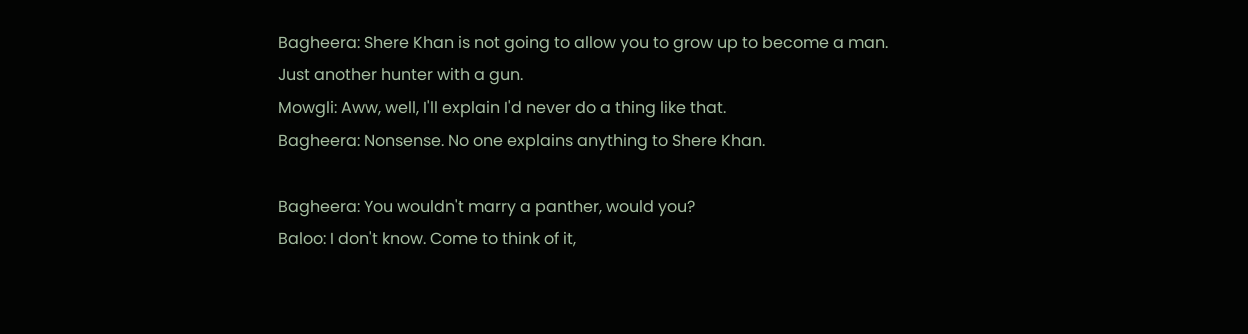Bagheera: Shere Khan is not going to allow you to grow up to become a man. Just another hunter with a gun.
Mowgli: Aww, well, I'll explain I'd never do a thing like that.
Bagheera: Nonsense. No one explains anything to Shere Khan.

Bagheera: You wouldn't marry a panther, would you?
Baloo: I don't know. Come to think of it,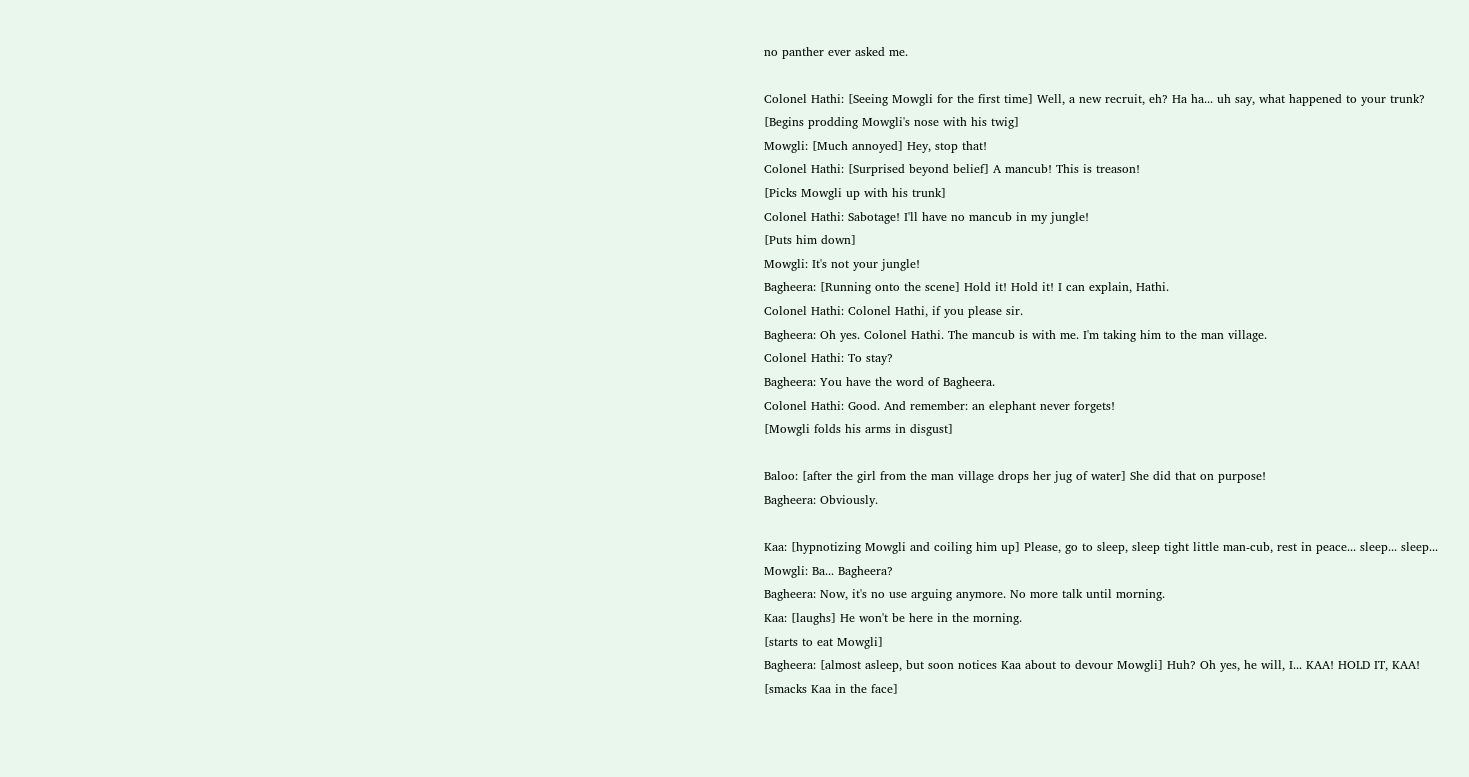no panther ever asked me.

Colonel Hathi: [Seeing Mowgli for the first time] Well, a new recruit, eh? Ha ha... uh say, what happened to your trunk?
[Begins prodding Mowgli's nose with his twig]
Mowgli: [Much annoyed] Hey, stop that!
Colonel Hathi: [Surprised beyond belief] A mancub! This is treason!
[Picks Mowgli up with his trunk]
Colonel Hathi: Sabotage! I'll have no mancub in my jungle!
[Puts him down]
Mowgli: It's not your jungle!
Bagheera: [Running onto the scene] Hold it! Hold it! I can explain, Hathi.
Colonel Hathi: Colonel Hathi, if you please sir.
Bagheera: Oh yes. Colonel Hathi. The mancub is with me. I'm taking him to the man village.
Colonel Hathi: To stay?
Bagheera: You have the word of Bagheera.
Colonel Hathi: Good. And remember: an elephant never forgets!
[Mowgli folds his arms in disgust]

Baloo: [after the girl from the man village drops her jug of water] She did that on purpose!
Bagheera: Obviously.

Kaa: [hypnotizing Mowgli and coiling him up] Please, go to sleep, sleep tight little man-cub, rest in peace... sleep... sleep...
Mowgli: Ba... Bagheera?
Bagheera: Now, it's no use arguing anymore. No more talk until morning.
Kaa: [laughs] He won't be here in the morning.
[starts to eat Mowgli]
Bagheera: [almost asleep, but soon notices Kaa about to devour Mowgli] Huh? Oh yes, he will, I... KAA! HOLD IT, KAA!
[smacks Kaa in the face]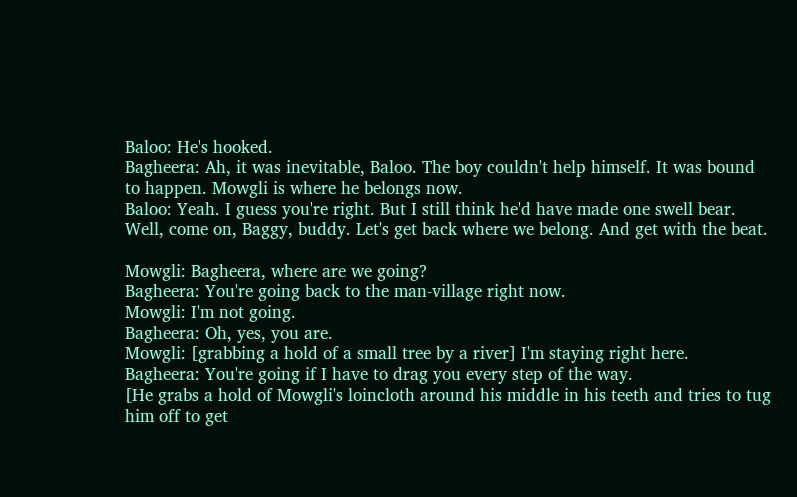Baloo: He's hooked.
Bagheera: Ah, it was inevitable, Baloo. The boy couldn't help himself. It was bound to happen. Mowgli is where he belongs now.
Baloo: Yeah. I guess you're right. But I still think he'd have made one swell bear. Well, come on, Baggy, buddy. Let's get back where we belong. And get with the beat.

Mowgli: Bagheera, where are we going?
Bagheera: You're going back to the man-village right now.
Mowgli: I'm not going.
Bagheera: Oh, yes, you are.
Mowgli: [grabbing a hold of a small tree by a river] I'm staying right here.
Bagheera: You're going if I have to drag you every step of the way.
[He grabs a hold of Mowgli's loincloth around his middle in his teeth and tries to tug him off to get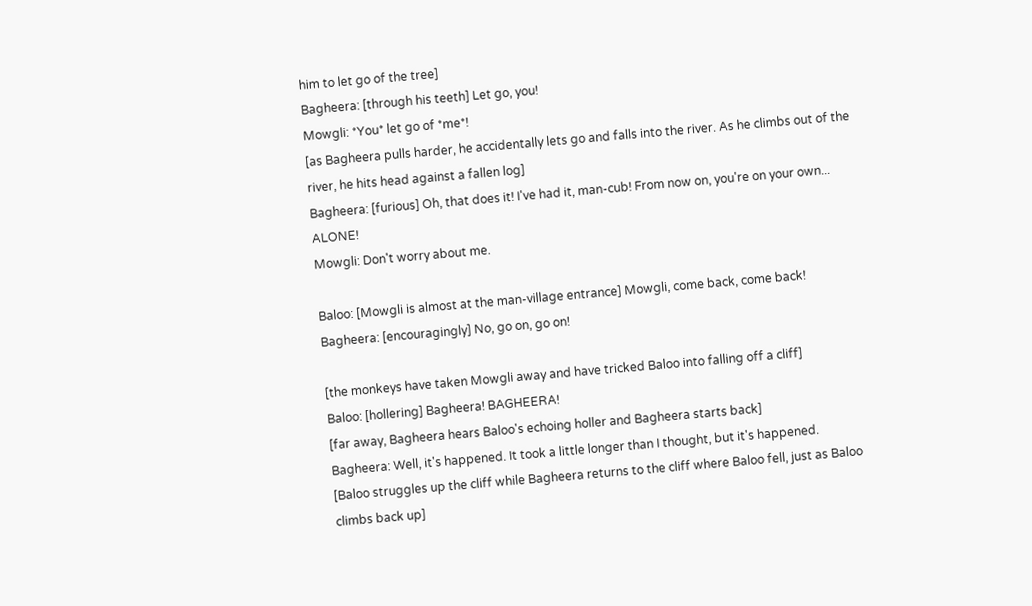him to let go of the tree]
Bagheera: [through his teeth] Let go, you!
Mowgli: *You* let go of *me*!
[as Bagheera pulls harder, he accidentally lets go and falls into the river. As he climbs out of the river, he hits head against a fallen log]
Bagheera: [furious] Oh, that does it! I've had it, man-cub! From now on, you're on your own... ALONE!
Mowgli: Don't worry about me.

Baloo: [Mowgli is almost at the man-village entrance] Mowgli, come back, come back!
Bagheera: [encouragingly] No, go on, go on!

[the monkeys have taken Mowgli away and have tricked Baloo into falling off a cliff]
Baloo: [hollering] Bagheera! BAGHEERA!
[far away, Bagheera hears Baloo's echoing holler and Bagheera starts back]
Bagheera: Well, it's happened. It took a little longer than I thought, but it's happened.
[Baloo struggles up the cliff while Bagheera returns to the cliff where Baloo fell, just as Baloo climbs back up]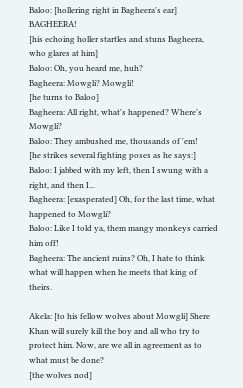Baloo: [hollering right in Bagheera's ear] BAGHEERA!
[his echoing holler startles and stuns Bagheera, who glares at him]
Baloo: Oh, you heard me, huh?
Bagheera: Mowgli? Mowgli!
[he turns to Baloo]
Bagheera: All right, what's happened? Where's Mowgli?
Baloo: They ambushed me, thousands of 'em!
[he strikes several fighting poses as he says:]
Baloo: I jabbed with my left, then I swung with a right, and then I...
Bagheera: [exasperated] Oh, for the last time, what happened to Mowgli?
Baloo: Like I told ya, them mangy monkeys carried him off!
Bagheera: The ancient ruins? Oh, I hate to think what will happen when he meets that king of theirs.

Akela: [to his fellow wolves about Mowgli] Shere Khan will surely kill the boy and all who try to protect him. Now, are we all in agreement as to what must be done?
[the wolves nod]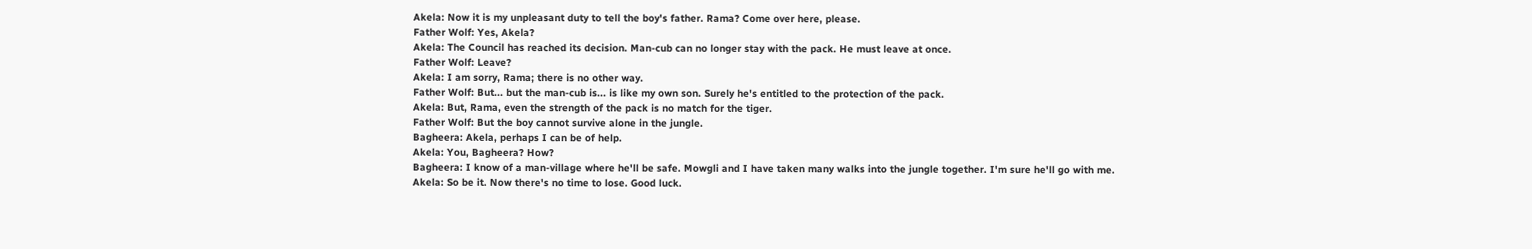Akela: Now it is my unpleasant duty to tell the boy's father. Rama? Come over here, please.
Father Wolf: Yes, Akela?
Akela: The Council has reached its decision. Man-cub can no longer stay with the pack. He must leave at once.
Father Wolf: Leave?
Akela: I am sorry, Rama; there is no other way.
Father Wolf: But... but the man-cub is... is like my own son. Surely he's entitled to the protection of the pack.
Akela: But, Rama, even the strength of the pack is no match for the tiger.
Father Wolf: But the boy cannot survive alone in the jungle.
Bagheera: Akela, perhaps I can be of help.
Akela: You, Bagheera? How?
Bagheera: I know of a man-village where he'll be safe. Mowgli and I have taken many walks into the jungle together. I'm sure he'll go with me.
Akela: So be it. Now there's no time to lose. Good luck.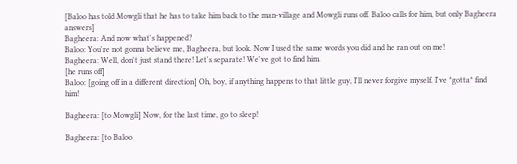[Baloo has told Mowgli that he has to take him back to the man-village and Mowgli runs off. Baloo calls for him, but only Bagheera answers]
Bagheera: And now what's happened?
Baloo: You're not gonna believe me, Bagheera, but look. Now I used the same words you did and he ran out on me!
Bagheera: Well, don't just stand there! Let's separate! We've got to find him.
[he runs off]
Baloo: [going off in a different direction] Oh, boy, if anything happens to that little guy, I'll never forgive myself. I've *gotta* find him!

Bagheera: [to Mowgli] Now, for the last time, go to sleep!

Bagheera: [to Baloo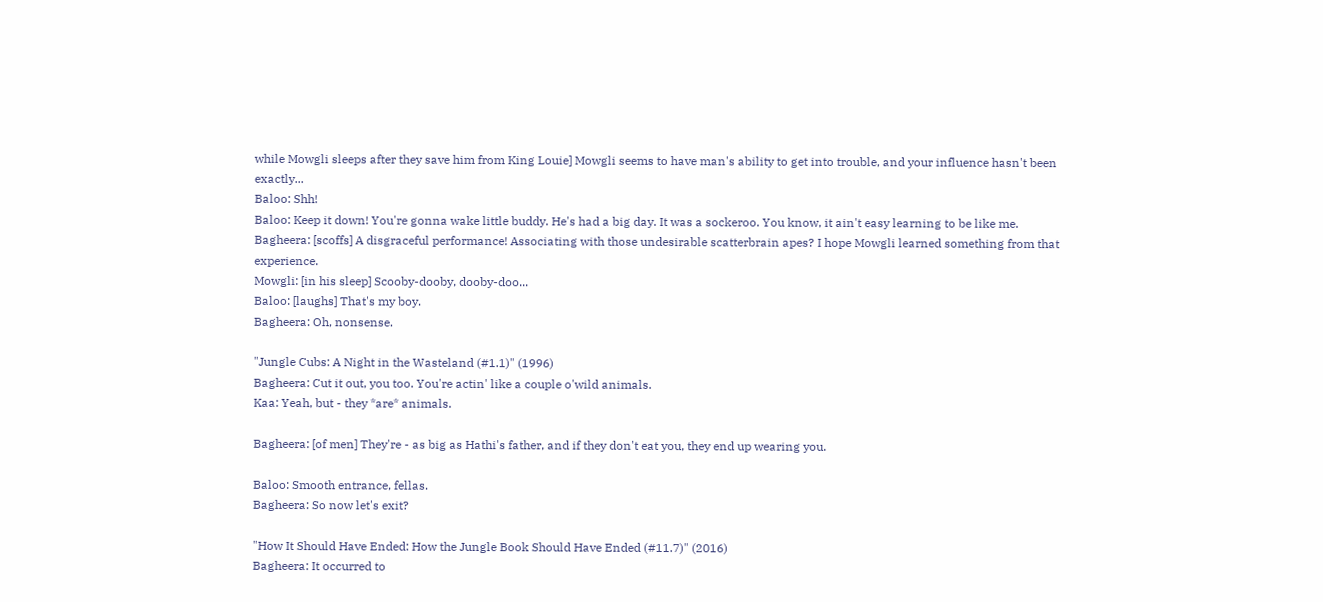while Mowgli sleeps after they save him from King Louie] Mowgli seems to have man's ability to get into trouble, and your influence hasn't been exactly...
Baloo: Shh!
Baloo: Keep it down! You're gonna wake little buddy. He's had a big day. It was a sockeroo. You know, it ain't easy learning to be like me.
Bagheera: [scoffs] A disgraceful performance! Associating with those undesirable scatterbrain apes? I hope Mowgli learned something from that experience.
Mowgli: [in his sleep] Scooby-dooby, dooby-doo...
Baloo: [laughs] That's my boy.
Bagheera: Oh, nonsense.

"Jungle Cubs: A Night in the Wasteland (#1.1)" (1996)
Bagheera: Cut it out, you too. You're actin' like a couple o'wild animals.
Kaa: Yeah, but - they *are* animals.

Bagheera: [of men] They're - as big as Hathi's father, and if they don't eat you, they end up wearing you.

Baloo: Smooth entrance, fellas.
Bagheera: So now let's exit?

"How It Should Have Ended: How the Jungle Book Should Have Ended (#11.7)" (2016)
Bagheera: It occurred to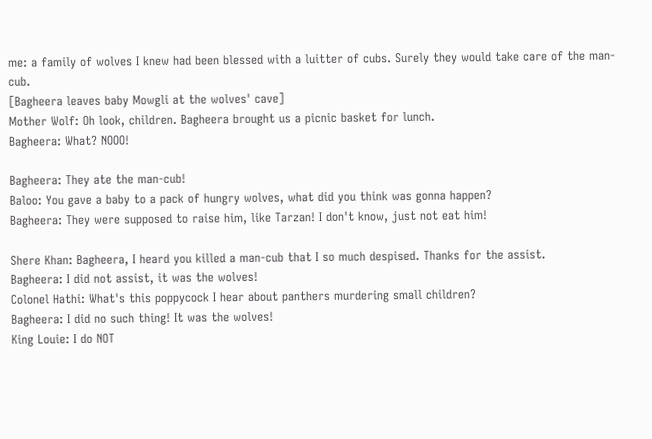me: a family of wolves I knew had been blessed with a luitter of cubs. Surely they would take care of the man-cub.
[Bagheera leaves baby Mowgli at the wolves' cave]
Mother Wolf: Oh look, children. Bagheera brought us a picnic basket for lunch.
Bagheera: What? NOOO!

Bagheera: They ate the man-cub!
Baloo: You gave a baby to a pack of hungry wolves, what did you think was gonna happen?
Bagheera: They were supposed to raise him, like Tarzan! I don't know, just not eat him!

Shere Khan: Bagheera, I heard you killed a man-cub that I so much despised. Thanks for the assist.
Bagheera: I did not assist, it was the wolves!
Colonel Hathi: What's this poppycock I hear about panthers murdering small children?
Bagheera: I did no such thing! It was the wolves!
King Louie: I do NOT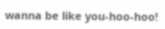wanna be like you-hoo-hoo!